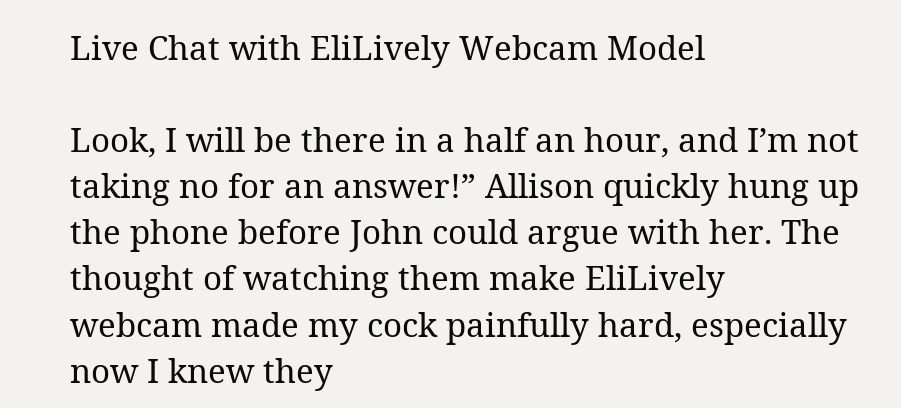Live Chat with EliLively Webcam Model

Look, I will be there in a half an hour, and I’m not taking no for an answer!” Allison quickly hung up the phone before John could argue with her. The thought of watching them make EliLively webcam made my cock painfully hard, especially now I knew they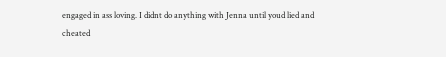engaged in ass loving. I didnt do anything with Jenna until youd lied and cheated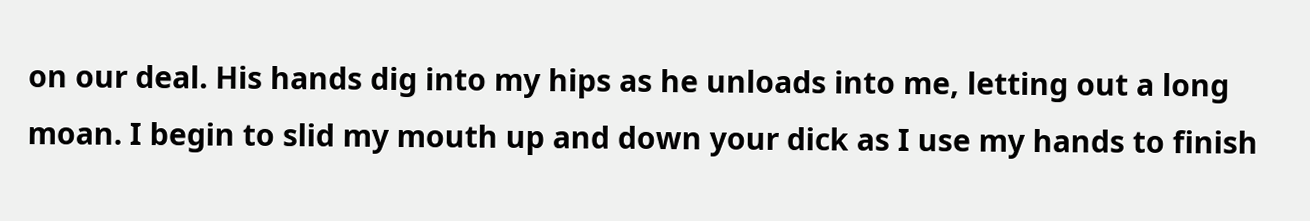on our deal. His hands dig into my hips as he unloads into me, letting out a long moan. I begin to slid my mouth up and down your dick as I use my hands to finish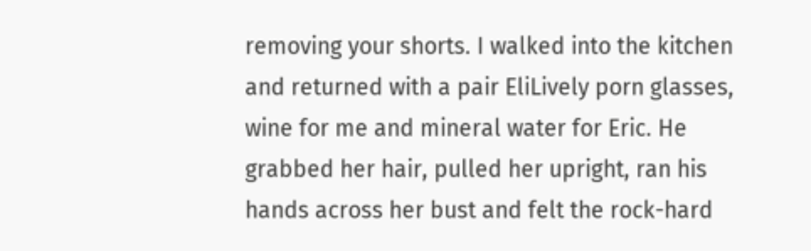removing your shorts. I walked into the kitchen and returned with a pair EliLively porn glasses, wine for me and mineral water for Eric. He grabbed her hair, pulled her upright, ran his hands across her bust and felt the rock-hard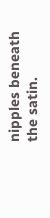nipples beneath the satin.